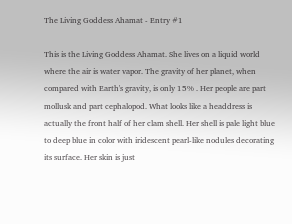The Living Goddess Ahamat - Entry #1

This is the Living Goddess Ahamat. She lives on a liquid world where the air is water vapor. The gravity of her planet, when compared with Earth's gravity, is only 15% . Her people are part mollusk and part cephalopod. What looks like a headdress is actually the front half of her clam shell. Her shell is pale light blue to deep blue in color with iridescent pearl-like nodules decorating its surface. Her skin is just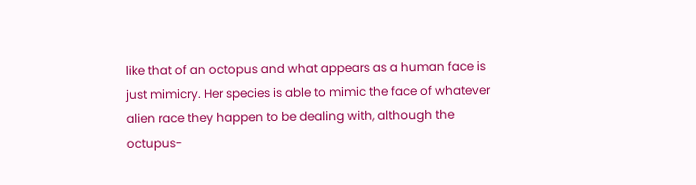like that of an octopus and what appears as a human face is just mimicry. Her species is able to mimic the face of whatever alien race they happen to be dealing with, although the octupus-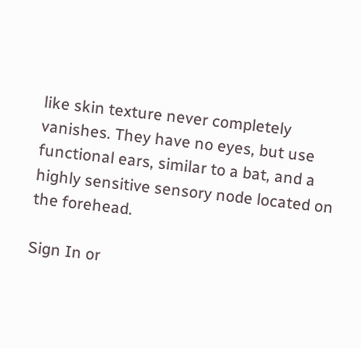like skin texture never completely vanishes. They have no eyes, but use functional ears, similar to a bat, and a highly sensitive sensory node located on the forehead.

Sign In or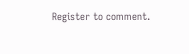Register to comment.